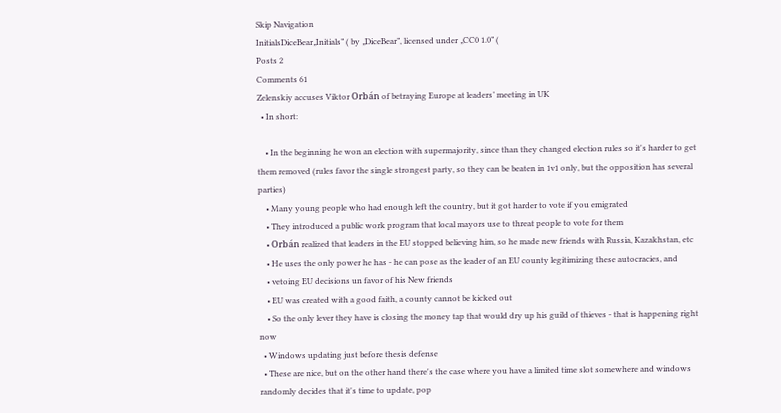Skip Navigation
InitialsDiceBear„Initials” ( by „DiceBear”, licensed under „CC0 1.0” (
Posts 2
Comments 61
Zelenskiy accuses Viktor Orbán of betraying Europe at leaders’ meeting in UK
  • In short:

    • In the beginning he won an election with supermajority, since than they changed election rules so it's harder to get them removed (rules favor the single strongest party, so they can be beaten in 1v1 only, but the opposition has several parties)
    • Many young people who had enough left the country, but it got harder to vote if you emigrated
    • They introduced a public work program that local mayors use to threat people to vote for them
    • Orbán realized that leaders in the EU stopped believing him, so he made new friends with Russia, Kazakhstan, etc
    • He uses the only power he has - he can pose as the leader of an EU county legitimizing these autocracies, and
    • vetoing EU decisions un favor of his New friends
    • EU was created with a good faith, a county cannot be kicked out
    • So the only lever they have is closing the money tap that would dry up his guild of thieves - that is happening right now
  • Windows updating just before thesis defense
  • These are nice, but on the other hand there's the case where you have a limited time slot somewhere and windows randomly decides that it's time to update, pop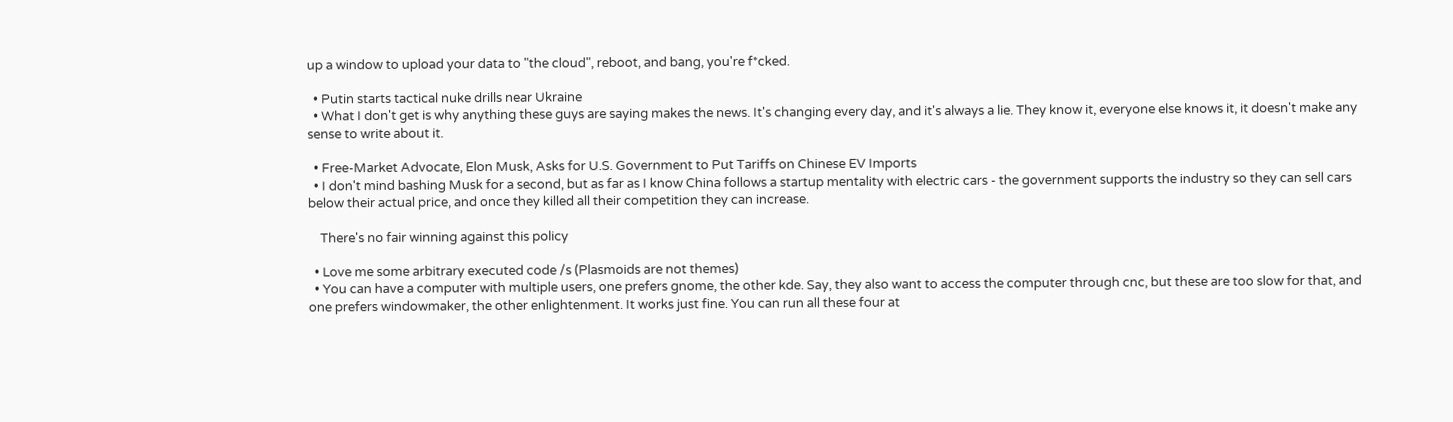up a window to upload your data to "the cloud", reboot, and bang, you're f*cked.

  • Putin starts tactical nuke drills near Ukraine
  • What I don't get is why anything these guys are saying makes the news. It's changing every day, and it's always a lie. They know it, everyone else knows it, it doesn't make any sense to write about it.

  • Free-Market Advocate, Elon Musk, Asks for U.S. Government to Put Tariffs on Chinese EV Imports
  • I don't mind bashing Musk for a second, but as far as I know China follows a startup mentality with electric cars - the government supports the industry so they can sell cars below their actual price, and once they killed all their competition they can increase.

    There's no fair winning against this policy

  • Love me some arbitrary executed code /s (Plasmoids are not themes)
  • You can have a computer with multiple users, one prefers gnome, the other kde. Say, they also want to access the computer through cnc, but these are too slow for that, and one prefers windowmaker, the other enlightenment. It works just fine. You can run all these four at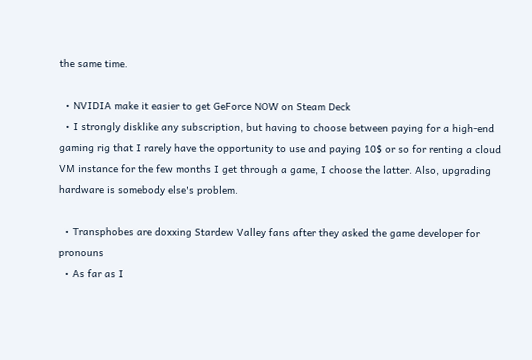the same time.

  • NVIDIA make it easier to get GeForce NOW on Steam Deck
  • I strongly disklike any subscription, but having to choose between paying for a high-end gaming rig that I rarely have the opportunity to use and paying 10$ or so for renting a cloud VM instance for the few months I get through a game, I choose the latter. Also, upgrading hardware is somebody else's problem.

  • Transphobes are doxxing Stardew Valley fans after they asked the game developer for pronouns
  • As far as I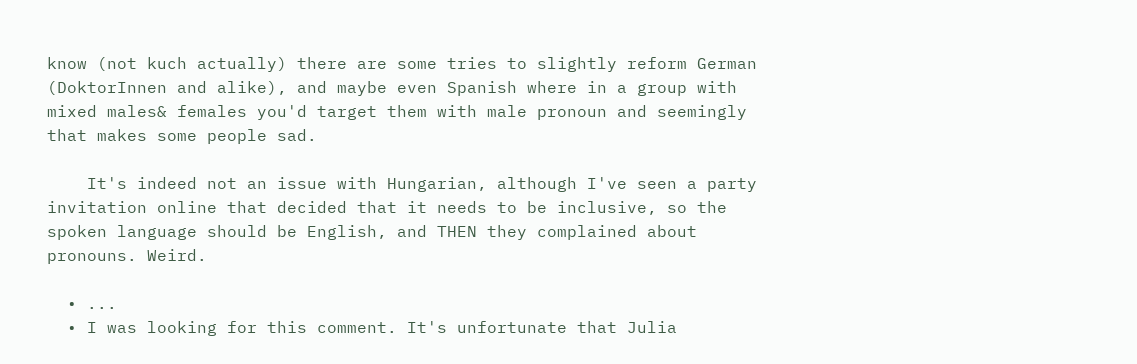know (not kuch actually) there are some tries to slightly reform German (DoktorInnen and alike), and maybe even Spanish where in a group with mixed males& females you'd target them with male pronoun and seemingly that makes some people sad.

    It's indeed not an issue with Hungarian, although I've seen a party invitation online that decided that it needs to be inclusive, so the spoken language should be English, and THEN they complained about pronouns. Weird.

  • ...
  • I was looking for this comment. It's unfortunate that Julia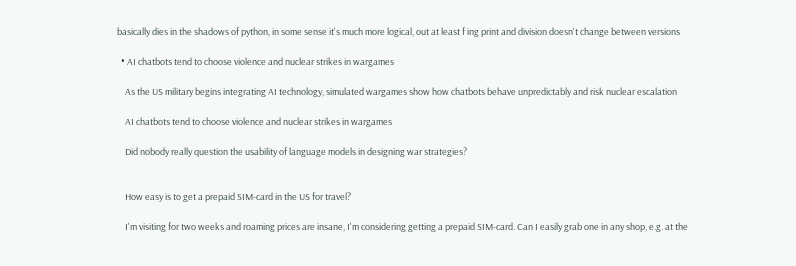basically dies in the shadows of python, in some sense it's much more logical, out at least f ing print and division doesn't change between versions

  • AI chatbots tend to choose violence and nuclear strikes in wargames

    As the US military begins integrating AI technology, simulated wargames show how chatbots behave unpredictably and risk nuclear escalation

    AI chatbots tend to choose violence and nuclear strikes in wargames

    Did nobody really question the usability of language models in designing war strategies?


    How easy is to get a prepaid SIM-card in the US for travel?

    I'm visiting for two weeks and roaming prices are insane, I'm considering getting a prepaid SIM-card. Can I easily grab one in any shop, e.g. at the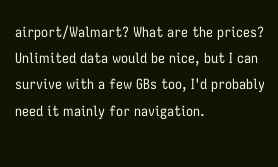airport/Walmart? What are the prices? Unlimited data would be nice, but I can survive with a few GBs too, I'd probably need it mainly for navigation.